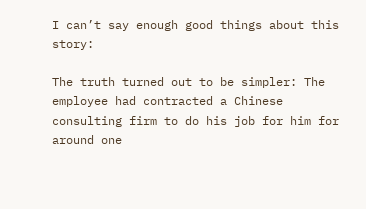I can’t say enough good things about this story:

The truth turned out to be simpler: The employee had contracted a Chinese consulting firm to do his job for him for around one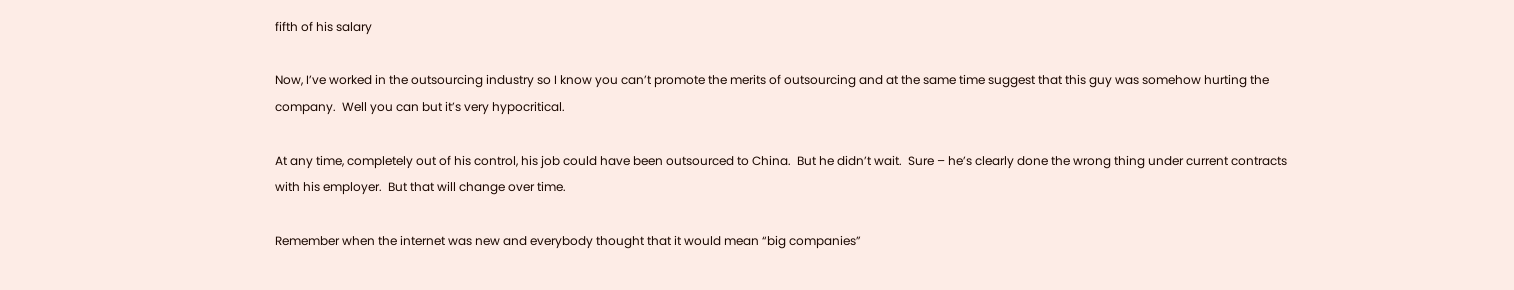fifth of his salary

Now, I’ve worked in the outsourcing industry so I know you can’t promote the merits of outsourcing and at the same time suggest that this guy was somehow hurting the company.  Well you can but it’s very hypocritical.

At any time, completely out of his control, his job could have been outsourced to China.  But he didn’t wait.  Sure – he’s clearly done the wrong thing under current contracts with his employer.  But that will change over time.

Remember when the internet was new and everybody thought that it would mean “big companies”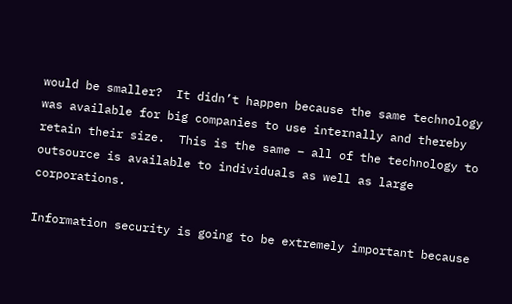would be smaller?  It didn’t happen because the same technology was available for big companies to use internally and thereby retain their size.  This is the same – all of the technology to outsource is available to individuals as well as large corporations.

Information security is going to be extremely important because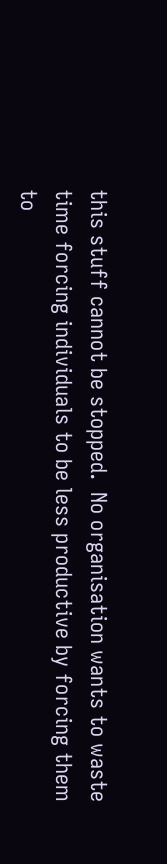this stuff cannot be stopped.  No organisation wants to waste time forcing individuals to be less productive by forcing them to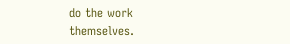do the work themselves.